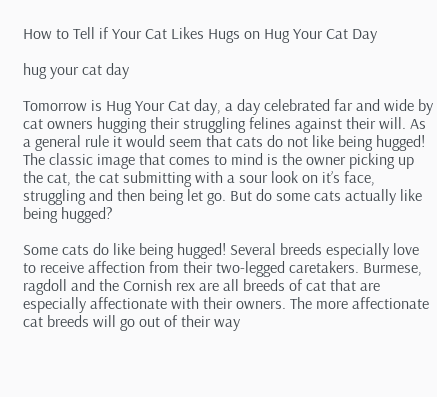How to Tell if Your Cat Likes Hugs on Hug Your Cat Day

hug your cat day

Tomorrow is Hug Your Cat day, a day celebrated far and wide by cat owners hugging their struggling felines against their will. As a general rule it would seem that cats do not like being hugged! The classic image that comes to mind is the owner picking up the cat, the cat submitting with a sour look on it’s face, struggling and then being let go. But do some cats actually like being hugged?

Some cats do like being hugged! Several breeds especially love to receive affection from their two-legged caretakers. Burmese, ragdoll and the Cornish rex are all breeds of cat that are especially affectionate with their owners. The more affectionate cat breeds will go out of their way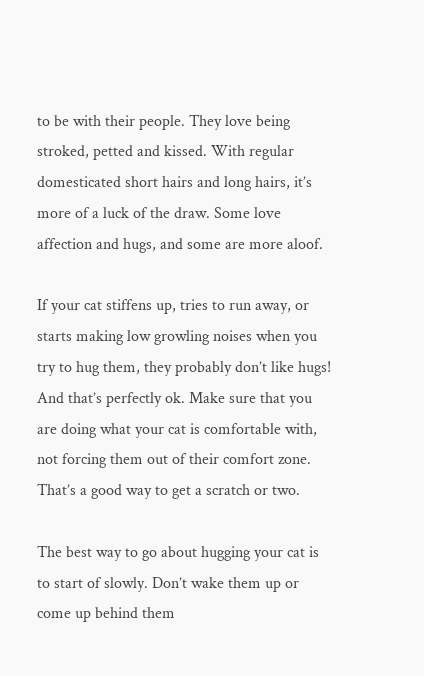to be with their people. They love being stroked, petted and kissed. With regular domesticated short hairs and long hairs, it’s more of a luck of the draw. Some love affection and hugs, and some are more aloof.

If your cat stiffens up, tries to run away, or starts making low growling noises when you try to hug them, they probably don’t like hugs! And that’s perfectly ok. Make sure that you are doing what your cat is comfortable with, not forcing them out of their comfort zone. That’s a good way to get a scratch or two.

The best way to go about hugging your cat is to start of slowly. Don’t wake them up or come up behind them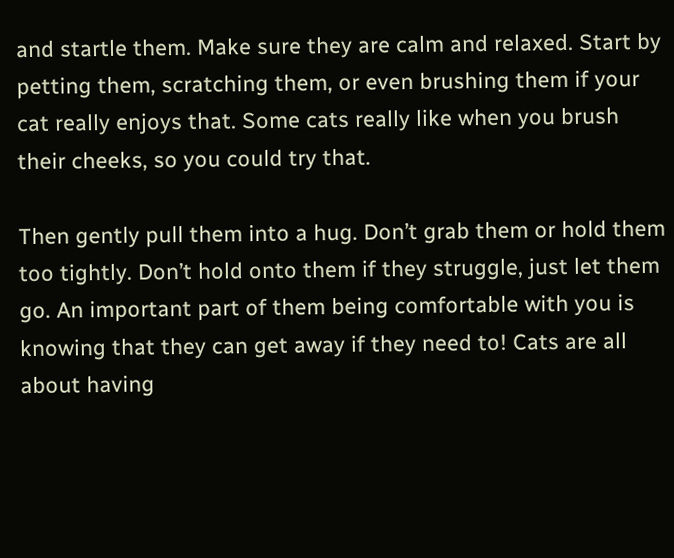and startle them. Make sure they are calm and relaxed. Start by petting them, scratching them, or even brushing them if your cat really enjoys that. Some cats really like when you brush their cheeks, so you could try that.

Then gently pull them into a hug. Don’t grab them or hold them too tightly. Don’t hold onto them if they struggle, just let them go. An important part of them being comfortable with you is knowing that they can get away if they need to! Cats are all about having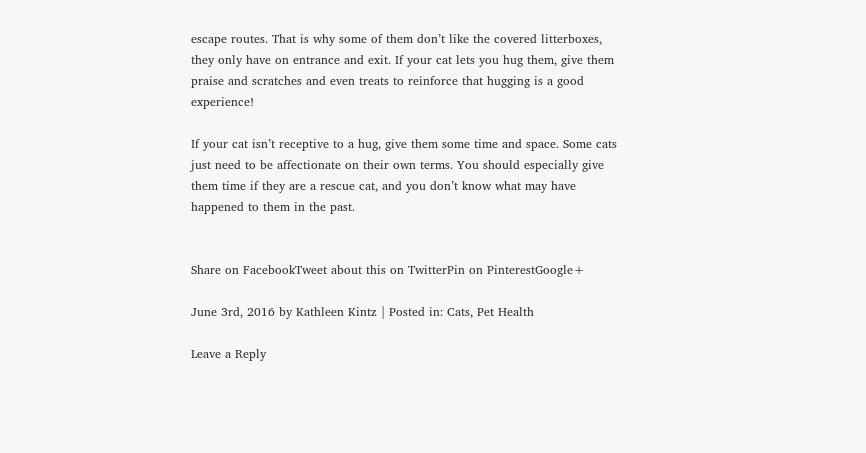escape routes. That is why some of them don’t like the covered litterboxes, they only have on entrance and exit. If your cat lets you hug them, give them praise and scratches and even treats to reinforce that hugging is a good experience!

If your cat isn’t receptive to a hug, give them some time and space. Some cats just need to be affectionate on their own terms. You should especially give them time if they are a rescue cat, and you don’t know what may have happened to them in the past.


Share on FacebookTweet about this on TwitterPin on PinterestGoogle+

June 3rd, 2016 by Kathleen Kintz | Posted in: Cats, Pet Health

Leave a Reply